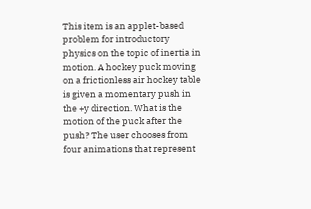This item is an applet-based problem for introductory physics on the topic of inertia in motion. A hockey puck moving on a frictionless air hockey table is given a momentary push in the +y direction. What is the motion of the puck after the push? The user chooses from four animations that represent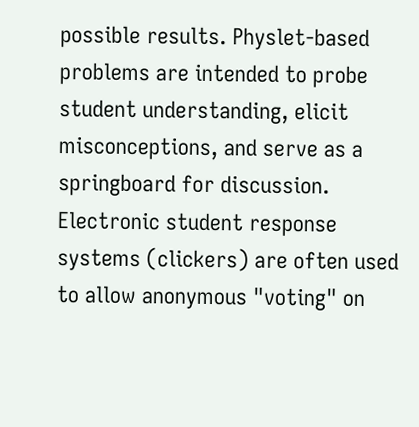possible results. Physlet-based problems are intended to probe student understanding, elicit misconceptions, and serve as a springboard for discussion. Electronic student response systems (clickers) are often used to allow anonymous "voting" on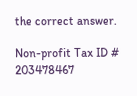the correct answer.

Non-profit Tax ID # 203478467